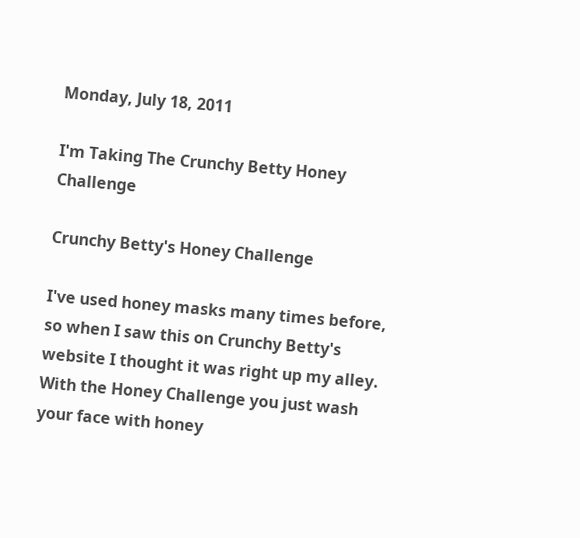Monday, July 18, 2011

I'm Taking The Crunchy Betty Honey Challenge

Crunchy Betty's Honey Challenge

I've used honey masks many times before, so when I saw this on Crunchy Betty's website I thought it was right up my alley.  With the Honey Challenge you just wash your face with honey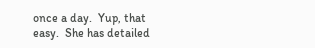once a day.  Yup, that easy.  She has detailed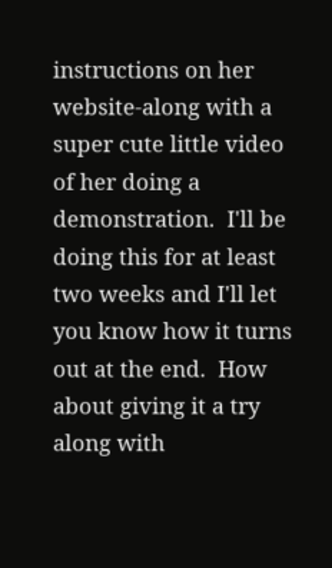instructions on her website-along with a super cute little video of her doing a demonstration.  I'll be doing this for at least two weeks and I'll let you know how it turns out at the end.  How about giving it a try along with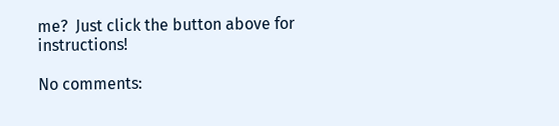me?  Just click the button above for instructions!

No comments: